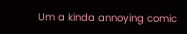Um a kinda annoying comic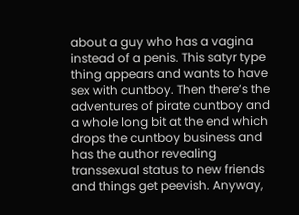about a guy who has a vagina instead of a penis. This satyr type thing appears and wants to have sex with cuntboy. Then there’s the adventures of pirate cuntboy and a whole long bit at the end which drops the cuntboy business and has the author revealing transsexual status to new friends and things get peevish. Anyway,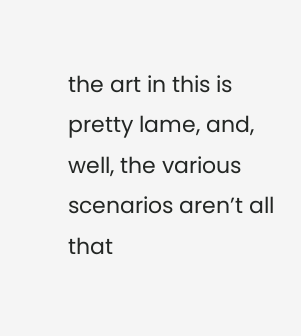the art in this is pretty lame, and, well, the various scenarios aren’t all that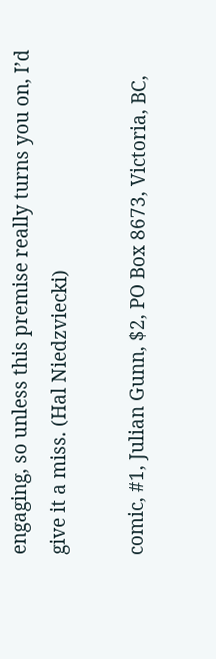engaging, so unless this premise really turns you on, I’d give it a miss. (Hal Niedzviecki)

comic, #1, Julian Gunn, $2, PO Box 8673, Victoria, BC,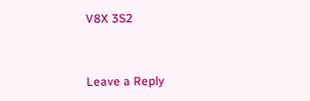V8X 3S2


Leave a Reply